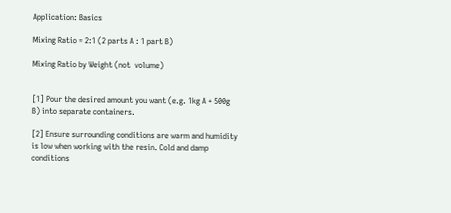Application: Basics

Mixing Ratio = 2:1 (2 parts A : 1 part B)

Mixing Ratio by Weight (not  volume)


[1] Pour the desired amount you want (e.g. 1kg A + 500g B) into separate containers.

[2] Ensure surrounding conditions are warm and humidity is low when working with the resin. Cold and damp conditions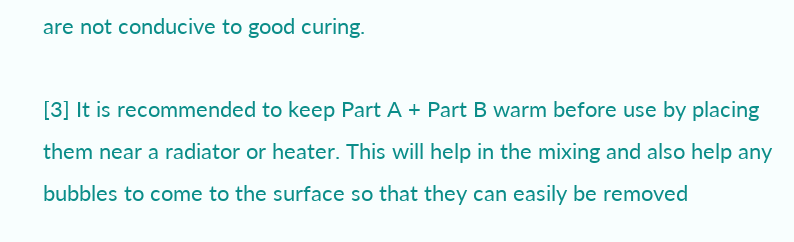are not conducive to good curing.

[3] It is recommended to keep Part A + Part B warm before use by placing them near a radiator or heater. This will help in the mixing and also help any bubbles to come to the surface so that they can easily be removed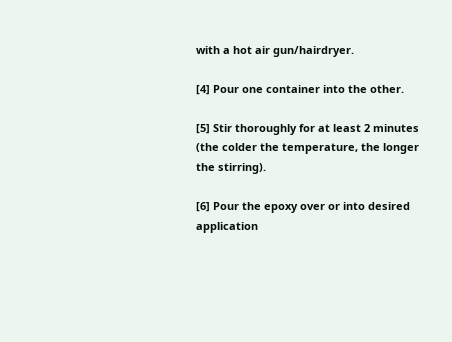with a hot air gun/hairdryer.

[4] Pour one container into the other.

[5] Stir thoroughly for at least 2 minutes (the colder the temperature, the longer the stirring).

[6] Pour the epoxy over or into desired application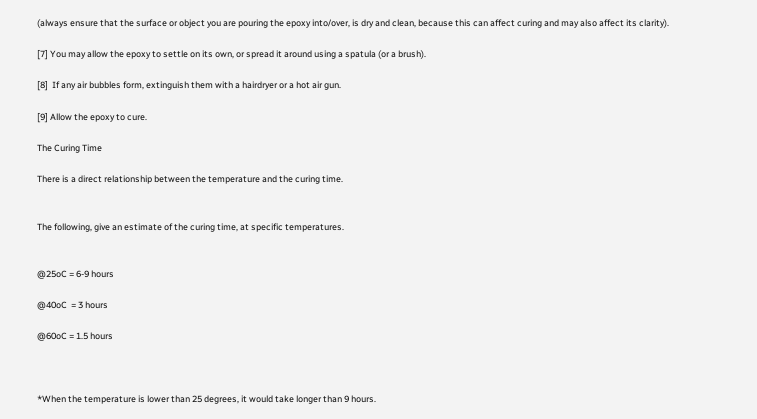(always ensure that the surface or object you are pouring the epoxy into/over, is dry and clean, because this can affect curing and may also affect its clarity).

[7] You may allow the epoxy to settle on its own, or spread it around using a spatula (or a brush).

[8]  If any air bubbles form, extinguish them with a hairdryer or a hot air gun.

[9] Allow the epoxy to cure.

The Curing Time

There is a direct relationship between the temperature and the curing time.


The following, give an estimate of the curing time, at specific temperatures.


@25oC = 6-9 hours

@40oC  = 3 hours

@60oC = 1.5 hours



*When the temperature is lower than 25 degrees, it would take longer than 9 hours.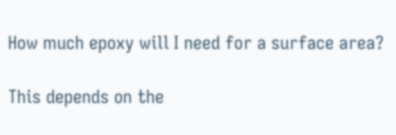How much epoxy will I need for a surface area?

This depends on the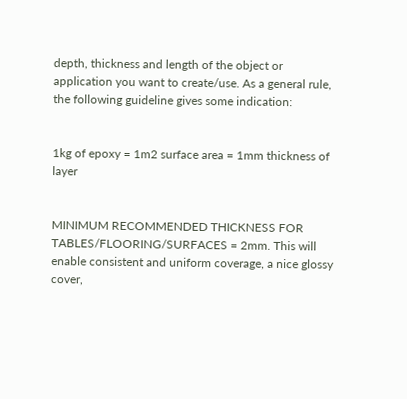depth, thickness and length of the object or application you want to create/use. As a general rule, the following guideline gives some indication:


1kg of epoxy = 1m2 surface area = 1mm thickness of layer


MINIMUM RECOMMENDED THICKNESS FOR TABLES/FLOORING/SURFACES = 2mm. This will enable consistent and uniform coverage, a nice glossy cover,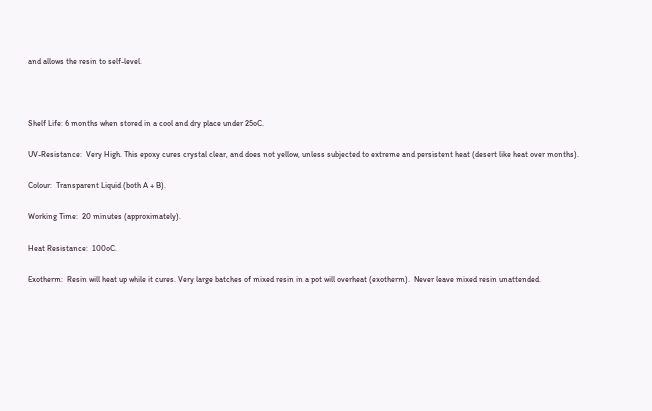and allows the resin to self-level.



Shelf Life: 6 months when stored in a cool and dry place under 25oC.

UV-Resistance:  Very High. This epoxy cures crystal clear, and does not yellow, unless subjected to extreme and persistent heat (desert like heat over months).

Colour:  Transparent Liquid (both A + B).

Working Time:  20 minutes (approximately).

Heat Resistance:  100oC.

Exotherm:  Resin will heat up while it cures. Very large batches of mixed resin in a pot will overheat (exotherm).  Never leave mixed resin unattended.